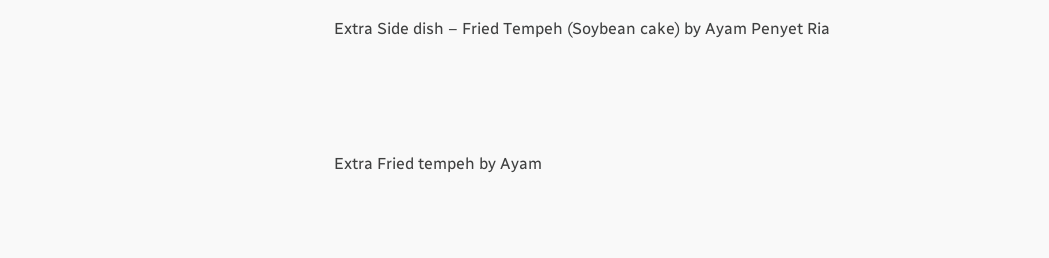Extra Side dish – Fried Tempeh (Soybean cake) by Ayam Penyet Ria




Extra Fried tempeh by Ayam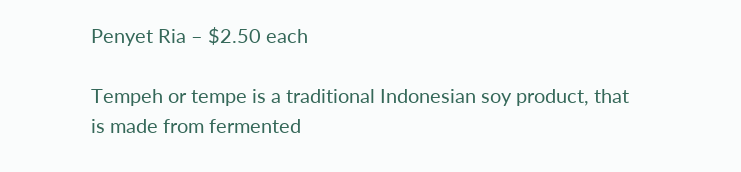Penyet Ria – $2.50 each

Tempeh or tempe is a traditional Indonesian soy product, that is made from fermented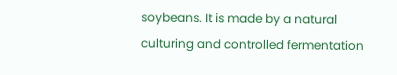soybeans. It is made by a natural culturing and controlled fermentation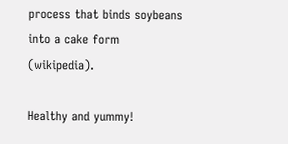process that binds soybeans into a cake form (wikipedia).

Healthy and yummy!